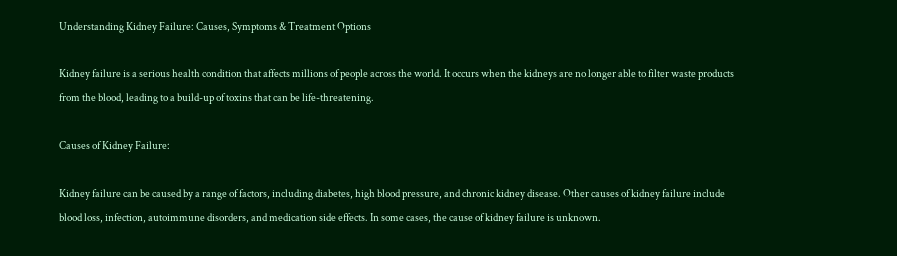Understanding Kidney Failure: Causes, Symptoms & Treatment Options

Kidney failure is a serious health condition that affects millions of people across the world. It occurs when the kidneys are no longer able to filter waste products from the blood, leading to a build-up of toxins that can be life-threatening.

Causes of Kidney Failure:

Kidney failure can be caused by a range of factors, including diabetes, high blood pressure, and chronic kidney disease. Other causes of kidney failure include blood loss, infection, autoimmune disorders, and medication side effects. In some cases, the cause of kidney failure is unknown.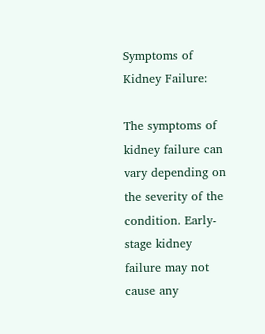Symptoms of Kidney Failure:

The symptoms of kidney failure can vary depending on the severity of the condition. Early-stage kidney failure may not cause any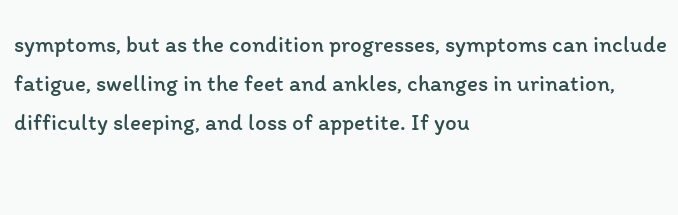symptoms, but as the condition progresses, symptoms can include fatigue, swelling in the feet and ankles, changes in urination, difficulty sleeping, and loss of appetite. If you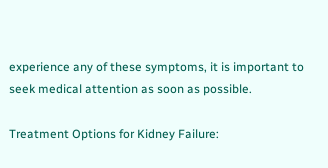experience any of these symptoms, it is important to seek medical attention as soon as possible.

Treatment Options for Kidney Failure: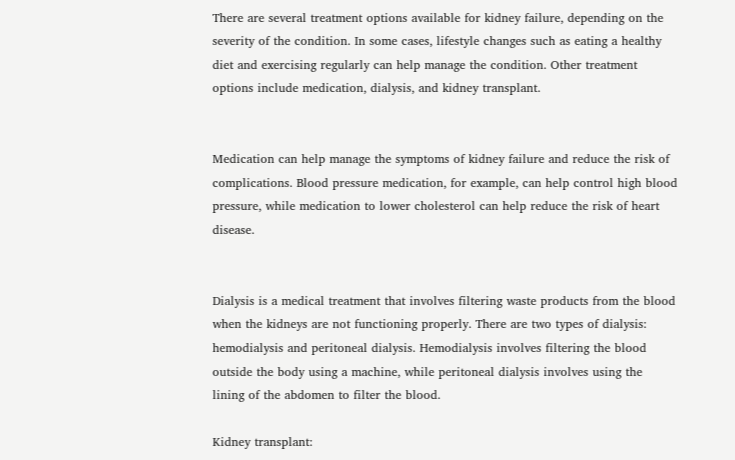There are several treatment options available for kidney failure, depending on the severity of the condition. In some cases, lifestyle changes such as eating a healthy diet and exercising regularly can help manage the condition. Other treatment options include medication, dialysis, and kidney transplant.


Medication can help manage the symptoms of kidney failure and reduce the risk of complications. Blood pressure medication, for example, can help control high blood pressure, while medication to lower cholesterol can help reduce the risk of heart disease.


Dialysis is a medical treatment that involves filtering waste products from the blood when the kidneys are not functioning properly. There are two types of dialysis: hemodialysis and peritoneal dialysis. Hemodialysis involves filtering the blood outside the body using a machine, while peritoneal dialysis involves using the lining of the abdomen to filter the blood.

Kidney transplant: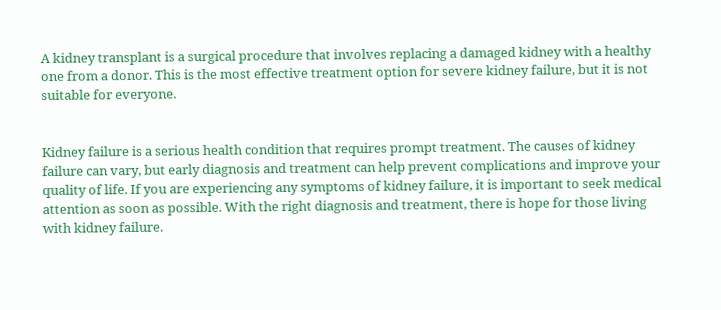A kidney transplant is a surgical procedure that involves replacing a damaged kidney with a healthy one from a donor. This is the most effective treatment option for severe kidney failure, but it is not suitable for everyone.


Kidney failure is a serious health condition that requires prompt treatment. The causes of kidney failure can vary, but early diagnosis and treatment can help prevent complications and improve your quality of life. If you are experiencing any symptoms of kidney failure, it is important to seek medical attention as soon as possible. With the right diagnosis and treatment, there is hope for those living with kidney failure.